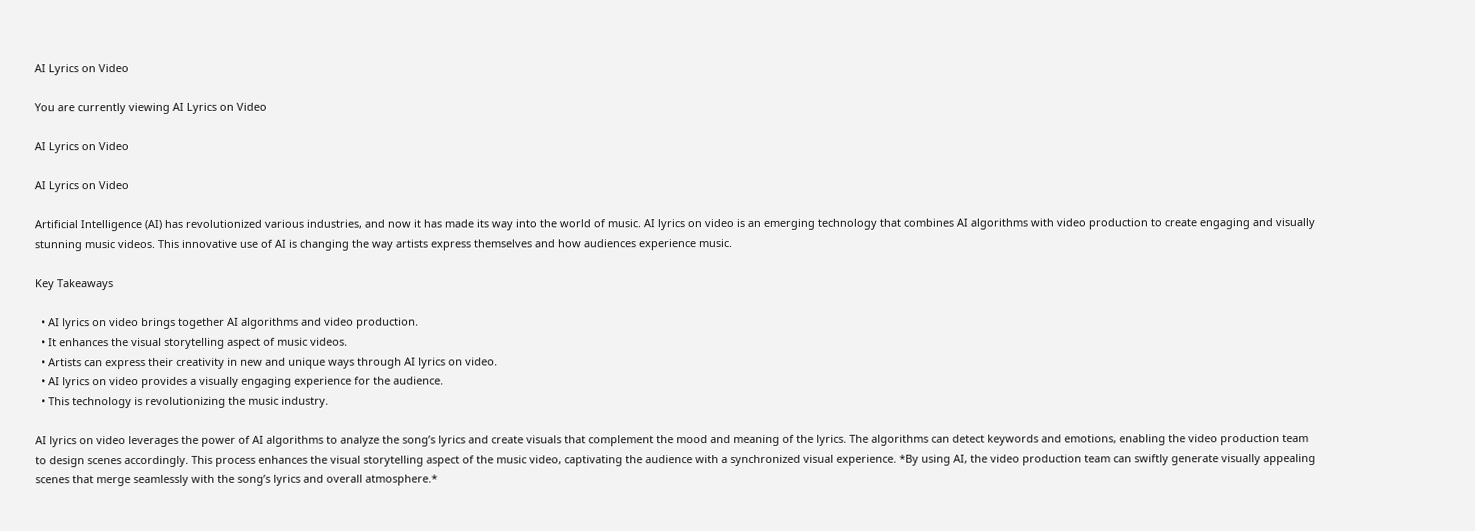AI Lyrics on Video

You are currently viewing AI Lyrics on Video

AI Lyrics on Video

AI Lyrics on Video

Artificial Intelligence (AI) has revolutionized various industries, and now it has made its way into the world of music. AI lyrics on video is an emerging technology that combines AI algorithms with video production to create engaging and visually stunning music videos. This innovative use of AI is changing the way artists express themselves and how audiences experience music.

Key Takeaways

  • AI lyrics on video brings together AI algorithms and video production.
  • It enhances the visual storytelling aspect of music videos.
  • Artists can express their creativity in new and unique ways through AI lyrics on video.
  • AI lyrics on video provides a visually engaging experience for the audience.
  • This technology is revolutionizing the music industry.

AI lyrics on video leverages the power of AI algorithms to analyze the song’s lyrics and create visuals that complement the mood and meaning of the lyrics. The algorithms can detect keywords and emotions, enabling the video production team to design scenes accordingly. This process enhances the visual storytelling aspect of the music video, captivating the audience with a synchronized visual experience. *By using AI, the video production team can swiftly generate visually appealing scenes that merge seamlessly with the song’s lyrics and overall atmosphere.*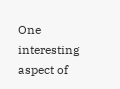One interesting aspect of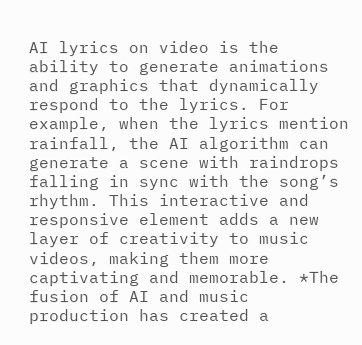AI lyrics on video is the ability to generate animations and graphics that dynamically respond to the lyrics. For example, when the lyrics mention rainfall, the AI algorithm can generate a scene with raindrops falling in sync with the song’s rhythm. This interactive and responsive element adds a new layer of creativity to music videos, making them more captivating and memorable. *The fusion of AI and music production has created a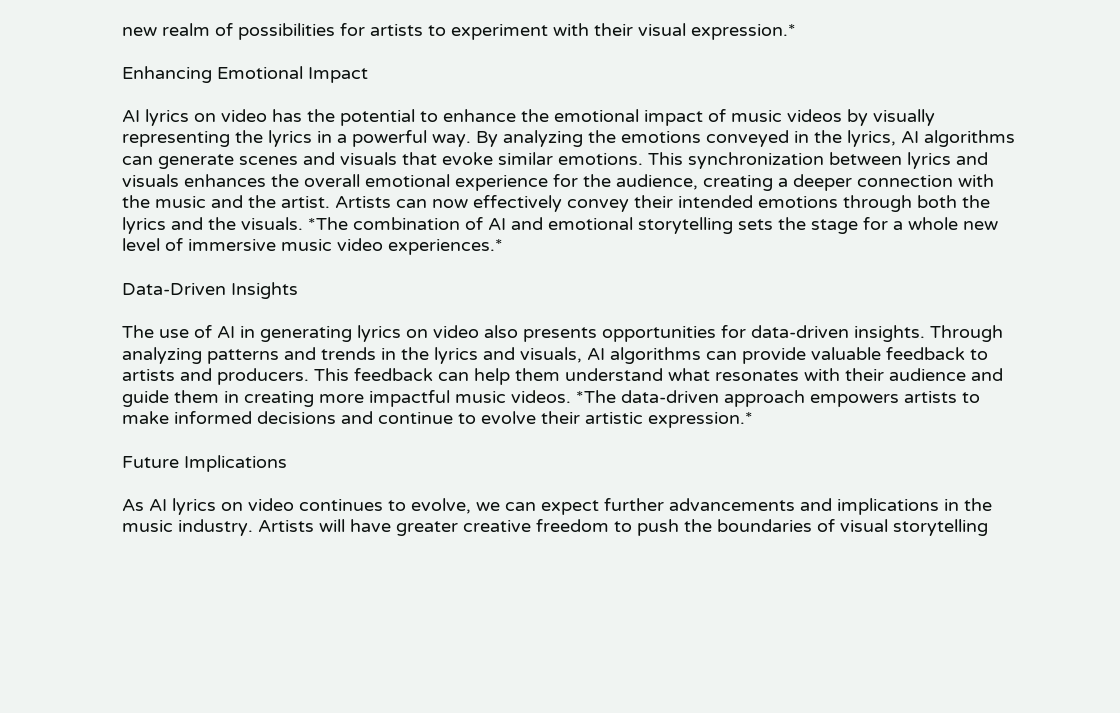new realm of possibilities for artists to experiment with their visual expression.*

Enhancing Emotional Impact

AI lyrics on video has the potential to enhance the emotional impact of music videos by visually representing the lyrics in a powerful way. By analyzing the emotions conveyed in the lyrics, AI algorithms can generate scenes and visuals that evoke similar emotions. This synchronization between lyrics and visuals enhances the overall emotional experience for the audience, creating a deeper connection with the music and the artist. Artists can now effectively convey their intended emotions through both the lyrics and the visuals. *The combination of AI and emotional storytelling sets the stage for a whole new level of immersive music video experiences.*

Data-Driven Insights

The use of AI in generating lyrics on video also presents opportunities for data-driven insights. Through analyzing patterns and trends in the lyrics and visuals, AI algorithms can provide valuable feedback to artists and producers. This feedback can help them understand what resonates with their audience and guide them in creating more impactful music videos. *The data-driven approach empowers artists to make informed decisions and continue to evolve their artistic expression.*

Future Implications

As AI lyrics on video continues to evolve, we can expect further advancements and implications in the music industry. Artists will have greater creative freedom to push the boundaries of visual storytelling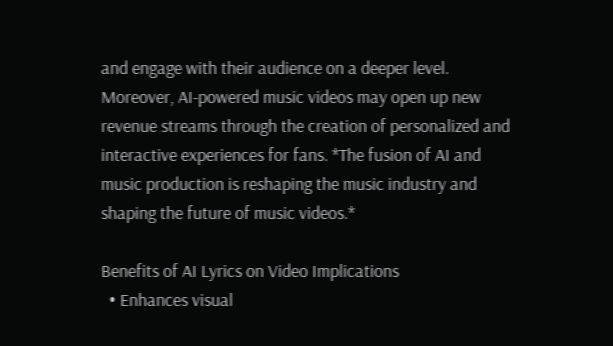and engage with their audience on a deeper level. Moreover, AI-powered music videos may open up new revenue streams through the creation of personalized and interactive experiences for fans. *The fusion of AI and music production is reshaping the music industry and shaping the future of music videos.*

Benefits of AI Lyrics on Video Implications
  • Enhances visual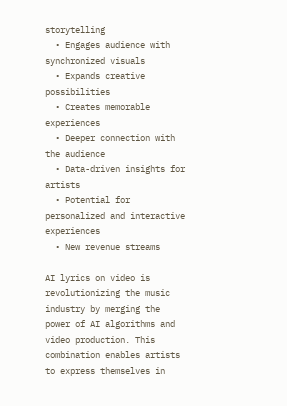storytelling
  • Engages audience with synchronized visuals
  • Expands creative possibilities
  • Creates memorable experiences
  • Deeper connection with the audience
  • Data-driven insights for artists
  • Potential for personalized and interactive experiences
  • New revenue streams

AI lyrics on video is revolutionizing the music industry by merging the power of AI algorithms and video production. This combination enables artists to express themselves in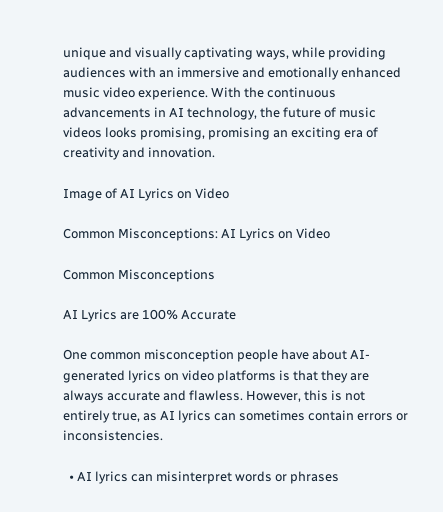unique and visually captivating ways, while providing audiences with an immersive and emotionally enhanced music video experience. With the continuous advancements in AI technology, the future of music videos looks promising, promising an exciting era of creativity and innovation.

Image of AI Lyrics on Video

Common Misconceptions: AI Lyrics on Video

Common Misconceptions

AI Lyrics are 100% Accurate

One common misconception people have about AI-generated lyrics on video platforms is that they are always accurate and flawless. However, this is not entirely true, as AI lyrics can sometimes contain errors or inconsistencies.

  • AI lyrics can misinterpret words or phrases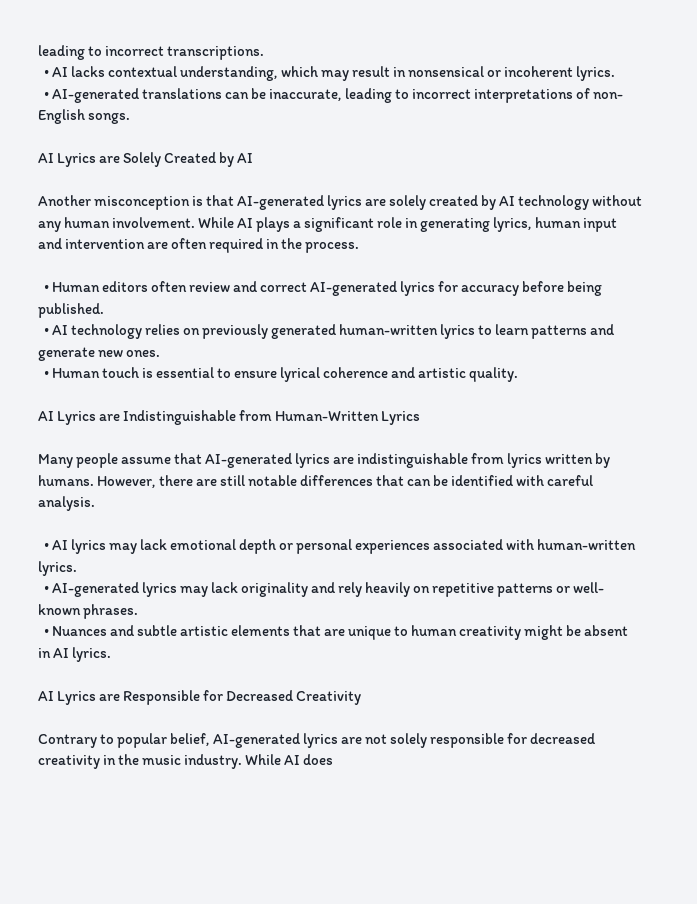leading to incorrect transcriptions.
  • AI lacks contextual understanding, which may result in nonsensical or incoherent lyrics.
  • AI-generated translations can be inaccurate, leading to incorrect interpretations of non-English songs.

AI Lyrics are Solely Created by AI

Another misconception is that AI-generated lyrics are solely created by AI technology without any human involvement. While AI plays a significant role in generating lyrics, human input and intervention are often required in the process.

  • Human editors often review and correct AI-generated lyrics for accuracy before being published.
  • AI technology relies on previously generated human-written lyrics to learn patterns and generate new ones.
  • Human touch is essential to ensure lyrical coherence and artistic quality.

AI Lyrics are Indistinguishable from Human-Written Lyrics

Many people assume that AI-generated lyrics are indistinguishable from lyrics written by humans. However, there are still notable differences that can be identified with careful analysis.

  • AI lyrics may lack emotional depth or personal experiences associated with human-written lyrics.
  • AI-generated lyrics may lack originality and rely heavily on repetitive patterns or well-known phrases.
  • Nuances and subtle artistic elements that are unique to human creativity might be absent in AI lyrics.

AI Lyrics are Responsible for Decreased Creativity

Contrary to popular belief, AI-generated lyrics are not solely responsible for decreased creativity in the music industry. While AI does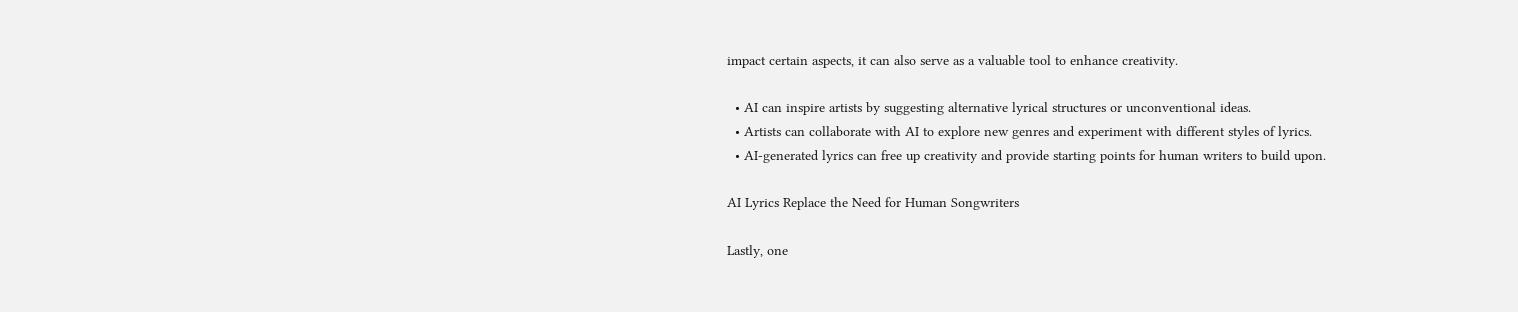impact certain aspects, it can also serve as a valuable tool to enhance creativity.

  • AI can inspire artists by suggesting alternative lyrical structures or unconventional ideas.
  • Artists can collaborate with AI to explore new genres and experiment with different styles of lyrics.
  • AI-generated lyrics can free up creativity and provide starting points for human writers to build upon.

AI Lyrics Replace the Need for Human Songwriters

Lastly, one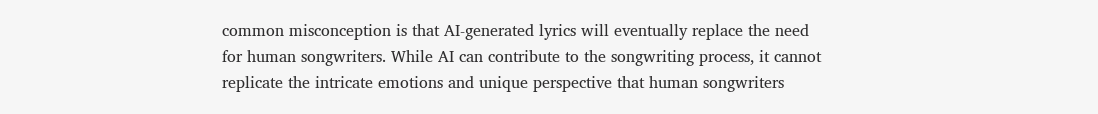common misconception is that AI-generated lyrics will eventually replace the need for human songwriters. While AI can contribute to the songwriting process, it cannot replicate the intricate emotions and unique perspective that human songwriters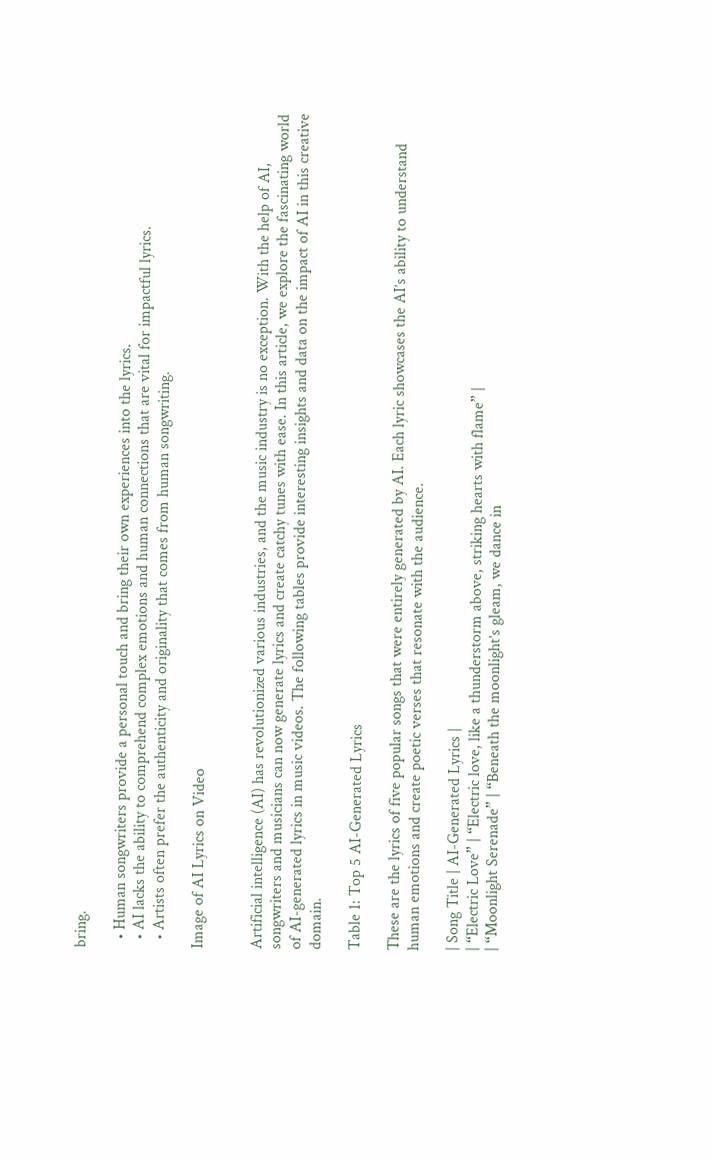bring.

  • Human songwriters provide a personal touch and bring their own experiences into the lyrics.
  • AI lacks the ability to comprehend complex emotions and human connections that are vital for impactful lyrics.
  • Artists often prefer the authenticity and originality that comes from human songwriting.

Image of AI Lyrics on Video


Artificial intelligence (AI) has revolutionized various industries, and the music industry is no exception. With the help of AI, songwriters and musicians can now generate lyrics and create catchy tunes with ease. In this article, we explore the fascinating world of AI-generated lyrics in music videos. The following tables provide interesting insights and data on the impact of AI in this creative domain.

Table 1: Top 5 AI-Generated Lyrics

These are the lyrics of five popular songs that were entirely generated by AI. Each lyric showcases the AI’s ability to understand human emotions and create poetic verses that resonate with the audience.

| Song Title | AI-Generated Lyrics |
| “Electric Love” | “Electric love, like a thunderstorm above, striking hearts with flame” |
| “Moonlight Serenade” | “Beneath the moonlight’s gleam, we dance in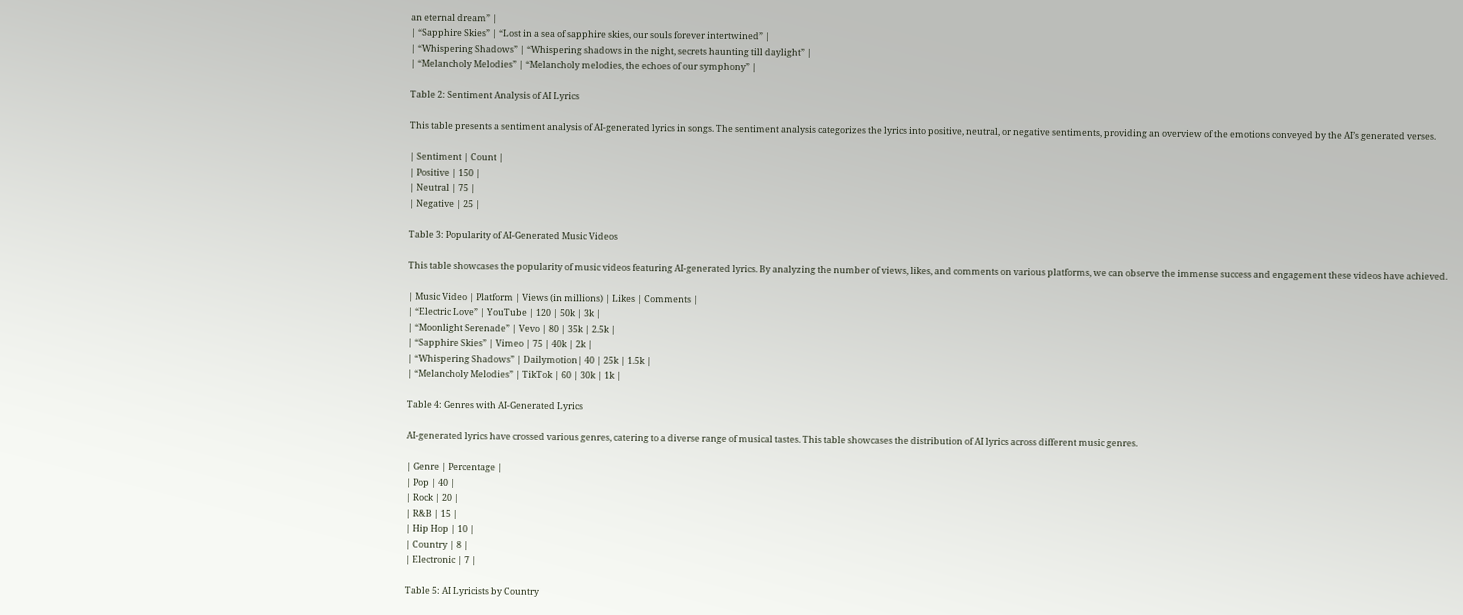an eternal dream” |
| “Sapphire Skies” | “Lost in a sea of sapphire skies, our souls forever intertwined” |
| “Whispering Shadows” | “Whispering shadows in the night, secrets haunting till daylight” |
| “Melancholy Melodies” | “Melancholy melodies, the echoes of our symphony” |

Table 2: Sentiment Analysis of AI Lyrics

This table presents a sentiment analysis of AI-generated lyrics in songs. The sentiment analysis categorizes the lyrics into positive, neutral, or negative sentiments, providing an overview of the emotions conveyed by the AI’s generated verses.

| Sentiment | Count |
| Positive | 150 |
| Neutral | 75 |
| Negative | 25 |

Table 3: Popularity of AI-Generated Music Videos

This table showcases the popularity of music videos featuring AI-generated lyrics. By analyzing the number of views, likes, and comments on various platforms, we can observe the immense success and engagement these videos have achieved.

| Music Video | Platform | Views (in millions) | Likes | Comments |
| “Electric Love” | YouTube | 120 | 50k | 3k |
| “Moonlight Serenade” | Vevo | 80 | 35k | 2.5k |
| “Sapphire Skies” | Vimeo | 75 | 40k | 2k |
| “Whispering Shadows” | Dailymotion| 40 | 25k | 1.5k |
| “Melancholy Melodies” | TikTok | 60 | 30k | 1k |

Table 4: Genres with AI-Generated Lyrics

AI-generated lyrics have crossed various genres, catering to a diverse range of musical tastes. This table showcases the distribution of AI lyrics across different music genres.

| Genre | Percentage |
| Pop | 40 |
| Rock | 20 |
| R&B | 15 |
| Hip Hop | 10 |
| Country | 8 |
| Electronic | 7 |

Table 5: AI Lyricists by Country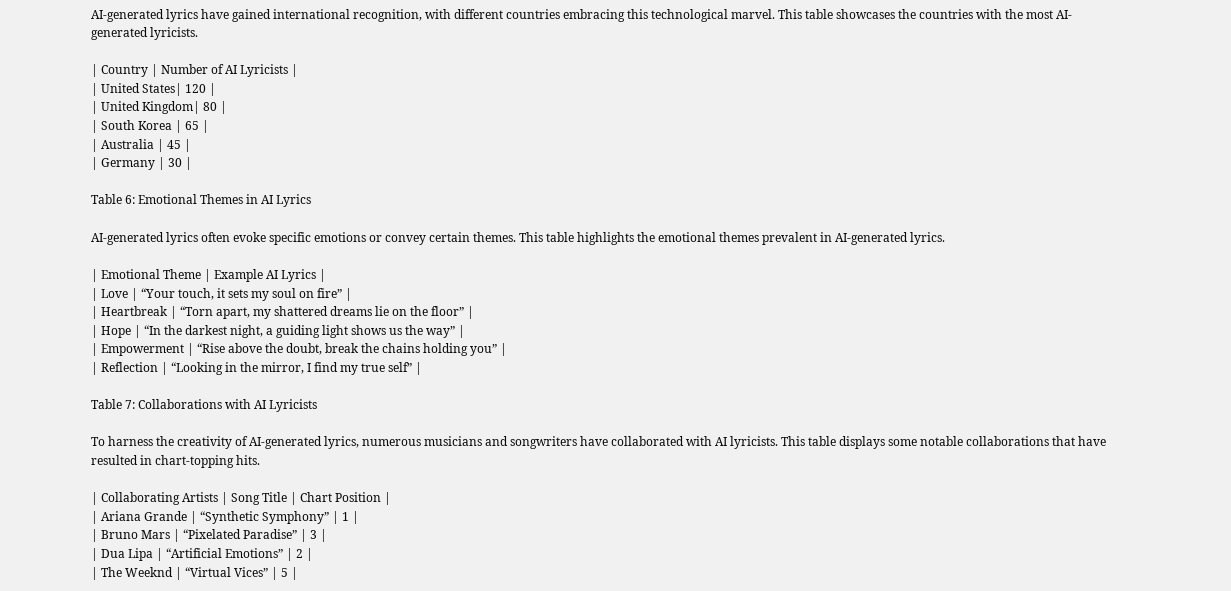AI-generated lyrics have gained international recognition, with different countries embracing this technological marvel. This table showcases the countries with the most AI-generated lyricists.

| Country | Number of AI Lyricists |
| United States| 120 |
| United Kingdom| 80 |
| South Korea | 65 |
| Australia | 45 |
| Germany | 30 |

Table 6: Emotional Themes in AI Lyrics

AI-generated lyrics often evoke specific emotions or convey certain themes. This table highlights the emotional themes prevalent in AI-generated lyrics.

| Emotional Theme | Example AI Lyrics |
| Love | “Your touch, it sets my soul on fire” |
| Heartbreak | “Torn apart, my shattered dreams lie on the floor” |
| Hope | “In the darkest night, a guiding light shows us the way” |
| Empowerment | “Rise above the doubt, break the chains holding you” |
| Reflection | “Looking in the mirror, I find my true self” |

Table 7: Collaborations with AI Lyricists

To harness the creativity of AI-generated lyrics, numerous musicians and songwriters have collaborated with AI lyricists. This table displays some notable collaborations that have resulted in chart-topping hits.

| Collaborating Artists | Song Title | Chart Position |
| Ariana Grande | “Synthetic Symphony” | 1 |
| Bruno Mars | “Pixelated Paradise” | 3 |
| Dua Lipa | “Artificial Emotions” | 2 |
| The Weeknd | “Virtual Vices” | 5 |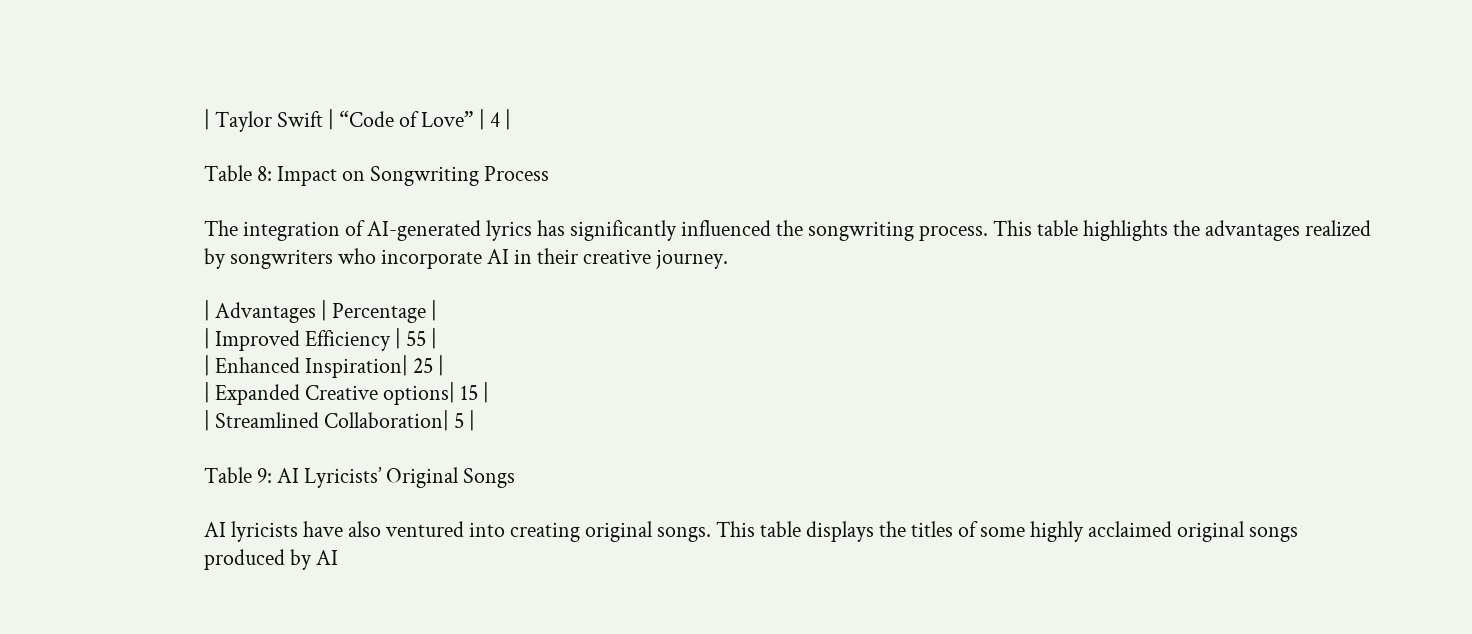| Taylor Swift | “Code of Love” | 4 |

Table 8: Impact on Songwriting Process

The integration of AI-generated lyrics has significantly influenced the songwriting process. This table highlights the advantages realized by songwriters who incorporate AI in their creative journey.

| Advantages | Percentage |
| Improved Efficiency | 55 |
| Enhanced Inspiration| 25 |
| Expanded Creative options| 15 |
| Streamlined Collaboration| 5 |

Table 9: AI Lyricists’ Original Songs

AI lyricists have also ventured into creating original songs. This table displays the titles of some highly acclaimed original songs produced by AI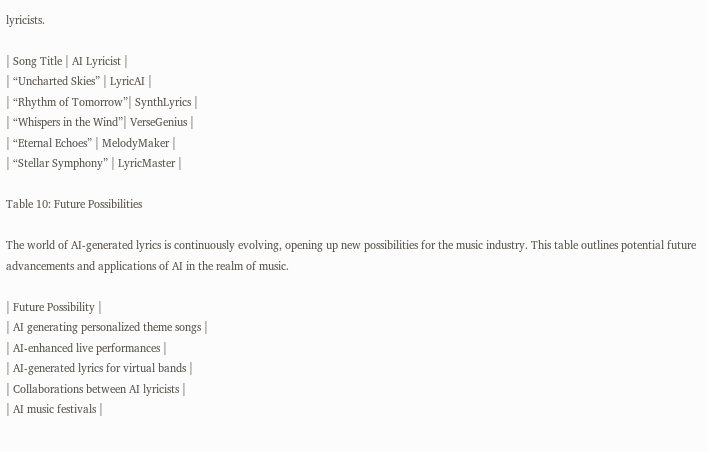lyricists.

| Song Title | AI Lyricist |
| “Uncharted Skies” | LyricAI |
| “Rhythm of Tomorrow”| SynthLyrics |
| “Whispers in the Wind”| VerseGenius |
| “Eternal Echoes” | MelodyMaker |
| “Stellar Symphony” | LyricMaster |

Table 10: Future Possibilities

The world of AI-generated lyrics is continuously evolving, opening up new possibilities for the music industry. This table outlines potential future advancements and applications of AI in the realm of music.

| Future Possibility |
| AI generating personalized theme songs |
| AI-enhanced live performances |
| AI-generated lyrics for virtual bands |
| Collaborations between AI lyricists |
| AI music festivals |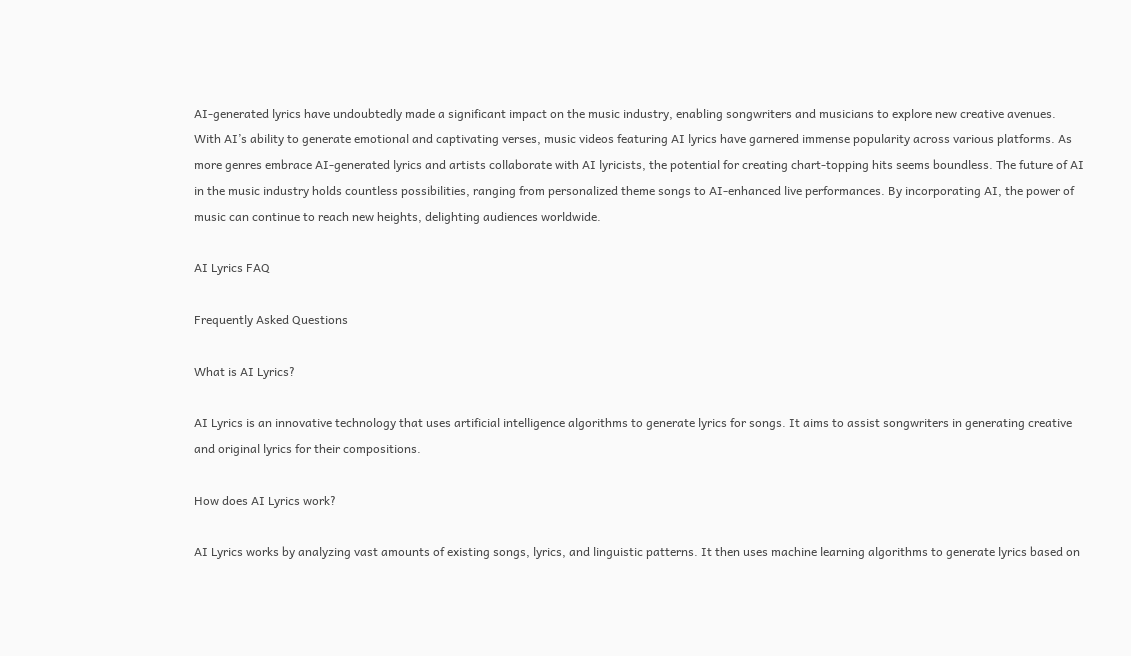AI-generated lyrics have undoubtedly made a significant impact on the music industry, enabling songwriters and musicians to explore new creative avenues. With AI’s ability to generate emotional and captivating verses, music videos featuring AI lyrics have garnered immense popularity across various platforms. As more genres embrace AI-generated lyrics and artists collaborate with AI lyricists, the potential for creating chart-topping hits seems boundless. The future of AI in the music industry holds countless possibilities, ranging from personalized theme songs to AI-enhanced live performances. By incorporating AI, the power of music can continue to reach new heights, delighting audiences worldwide.

AI Lyrics FAQ

Frequently Asked Questions

What is AI Lyrics?

AI Lyrics is an innovative technology that uses artificial intelligence algorithms to generate lyrics for songs. It aims to assist songwriters in generating creative and original lyrics for their compositions.

How does AI Lyrics work?

AI Lyrics works by analyzing vast amounts of existing songs, lyrics, and linguistic patterns. It then uses machine learning algorithms to generate lyrics based on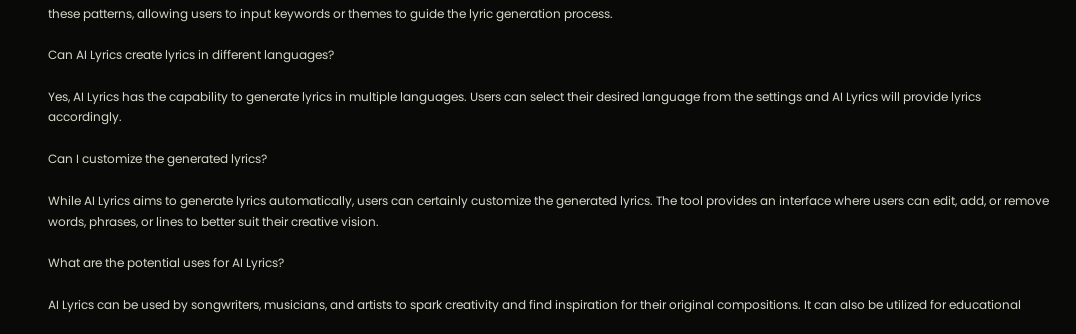these patterns, allowing users to input keywords or themes to guide the lyric generation process.

Can AI Lyrics create lyrics in different languages?

Yes, AI Lyrics has the capability to generate lyrics in multiple languages. Users can select their desired language from the settings and AI Lyrics will provide lyrics accordingly.

Can I customize the generated lyrics?

While AI Lyrics aims to generate lyrics automatically, users can certainly customize the generated lyrics. The tool provides an interface where users can edit, add, or remove words, phrases, or lines to better suit their creative vision.

What are the potential uses for AI Lyrics?

AI Lyrics can be used by songwriters, musicians, and artists to spark creativity and find inspiration for their original compositions. It can also be utilized for educational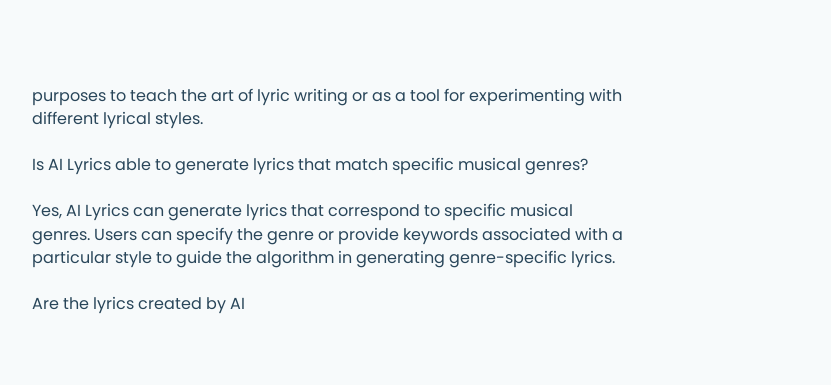purposes to teach the art of lyric writing or as a tool for experimenting with different lyrical styles.

Is AI Lyrics able to generate lyrics that match specific musical genres?

Yes, AI Lyrics can generate lyrics that correspond to specific musical genres. Users can specify the genre or provide keywords associated with a particular style to guide the algorithm in generating genre-specific lyrics.

Are the lyrics created by AI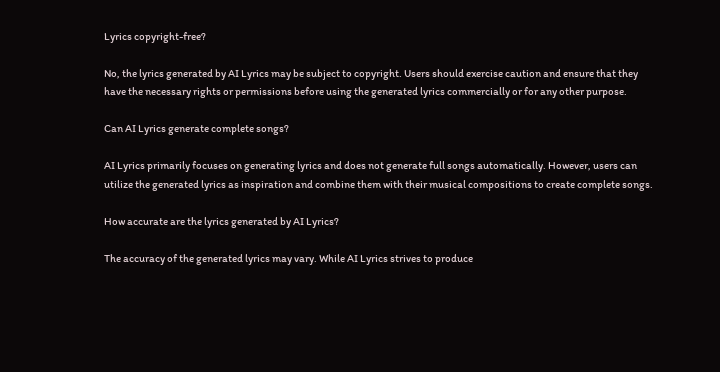Lyrics copyright-free?

No, the lyrics generated by AI Lyrics may be subject to copyright. Users should exercise caution and ensure that they have the necessary rights or permissions before using the generated lyrics commercially or for any other purpose.

Can AI Lyrics generate complete songs?

AI Lyrics primarily focuses on generating lyrics and does not generate full songs automatically. However, users can utilize the generated lyrics as inspiration and combine them with their musical compositions to create complete songs.

How accurate are the lyrics generated by AI Lyrics?

The accuracy of the generated lyrics may vary. While AI Lyrics strives to produce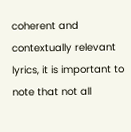coherent and contextually relevant lyrics, it is important to note that not all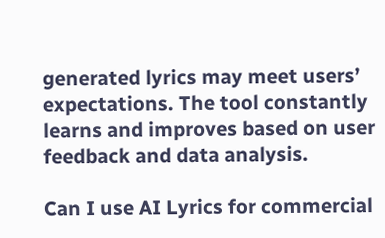generated lyrics may meet users’ expectations. The tool constantly learns and improves based on user feedback and data analysis.

Can I use AI Lyrics for commercial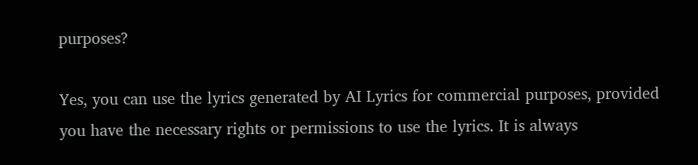purposes?

Yes, you can use the lyrics generated by AI Lyrics for commercial purposes, provided you have the necessary rights or permissions to use the lyrics. It is always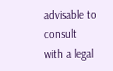advisable to consult with a legal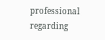professional regarding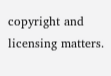copyright and licensing matters.